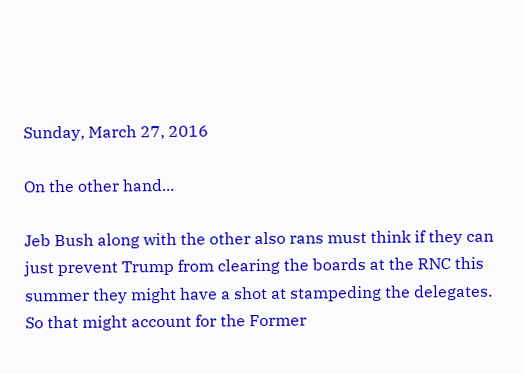Sunday, March 27, 2016

On the other hand...

Jeb Bush along with the other also rans must think if they can just prevent Trump from clearing the boards at the RNC this summer they might have a shot at stampeding the delegates.  So that might account for the Former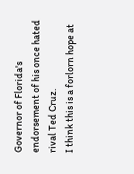Governor of Florida's endorsement of his once hated rival Ted Cruz.
I think this is a forlorn hope at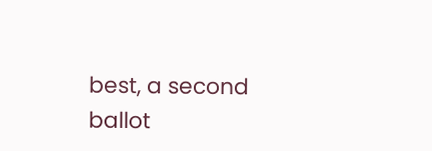best, a second ballot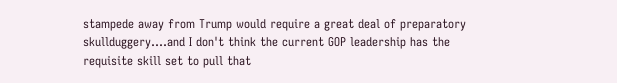stampede away from Trump would require a great deal of preparatory skullduggery....and I don't think the current GOP leadership has the requisite skill set to pull that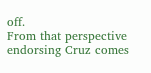off.
From that perspective endorsing Cruz comes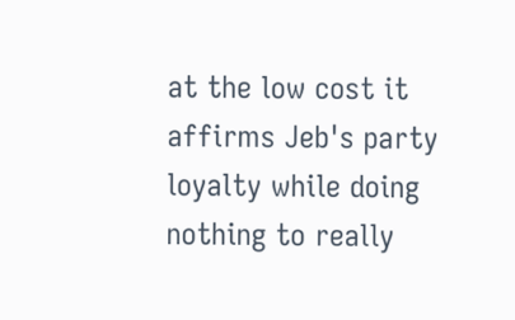at the low cost it affirms Jeb's party loyalty while doing nothing to really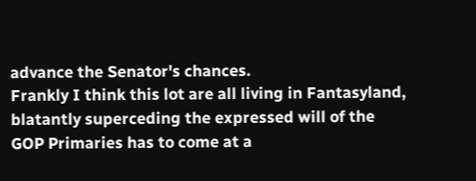advance the Senator's chances.
Frankly I think this lot are all living in Fantasyland, blatantly superceding the expressed will of the GOP Primaries has to come at a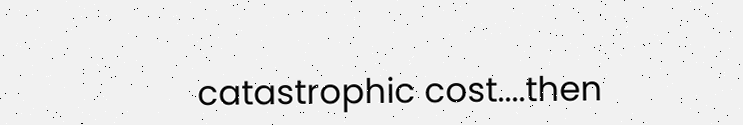catastrophic cost....then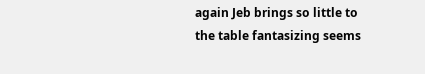again Jeb brings so little to the table fantasizing seems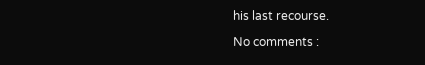his last recourse.

No comments :